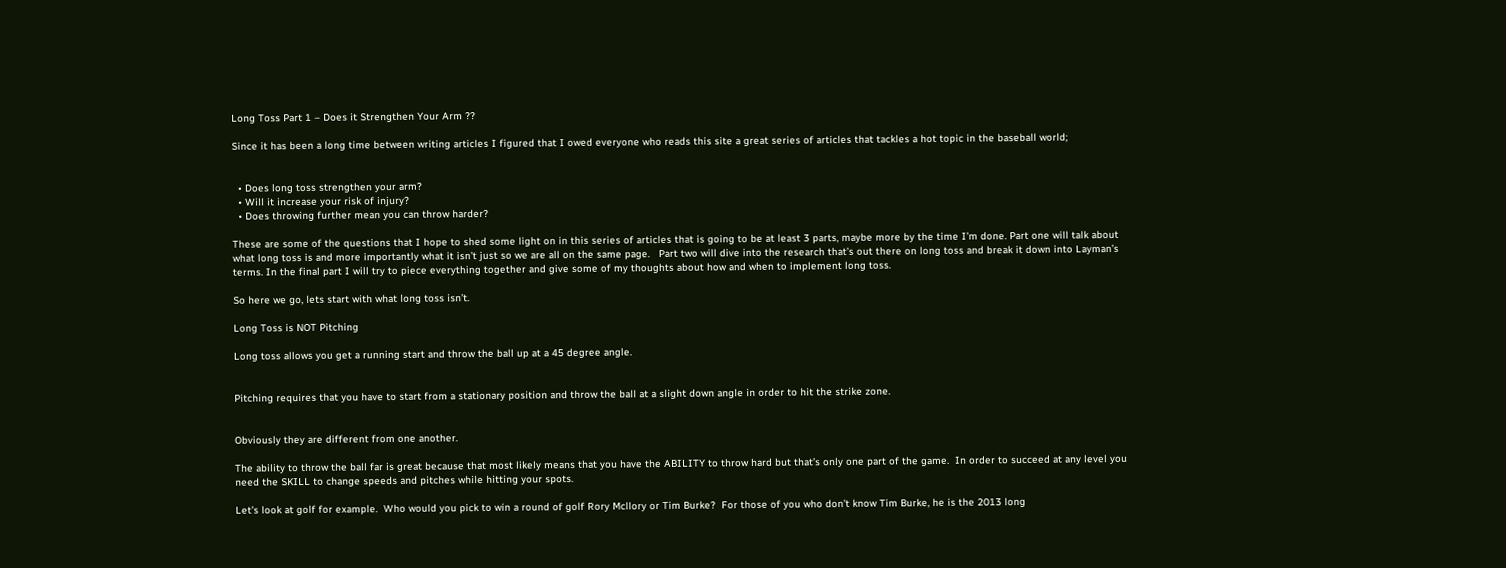Long Toss Part 1 – Does it Strengthen Your Arm ??

Since it has been a long time between writing articles I figured that I owed everyone who reads this site a great series of articles that tackles a hot topic in the baseball world;


  • Does long toss strengthen your arm?
  • Will it increase your risk of injury?
  • Does throwing further mean you can throw harder?

These are some of the questions that I hope to shed some light on in this series of articles that is going to be at least 3 parts, maybe more by the time I’m done. Part one will talk about what long toss is and more importantly what it isn’t just so we are all on the same page.   Part two will dive into the research that’s out there on long toss and break it down into Layman’s terms. In the final part I will try to piece everything together and give some of my thoughts about how and when to implement long toss.

So here we go, lets start with what long toss isn’t.

Long Toss is NOT Pitching

Long toss allows you get a running start and throw the ball up at a 45 degree angle.


Pitching requires that you have to start from a stationary position and throw the ball at a slight down angle in order to hit the strike zone.


Obviously they are different from one another.

The ability to throw the ball far is great because that most likely means that you have the ABILITY to throw hard but that’s only one part of the game.  In order to succeed at any level you need the SKILL to change speeds and pitches while hitting your spots.

Let’s look at golf for example.  Who would you pick to win a round of golf Rory Mcllory or Tim Burke?  For those of you who don’t know Tim Burke, he is the 2013 long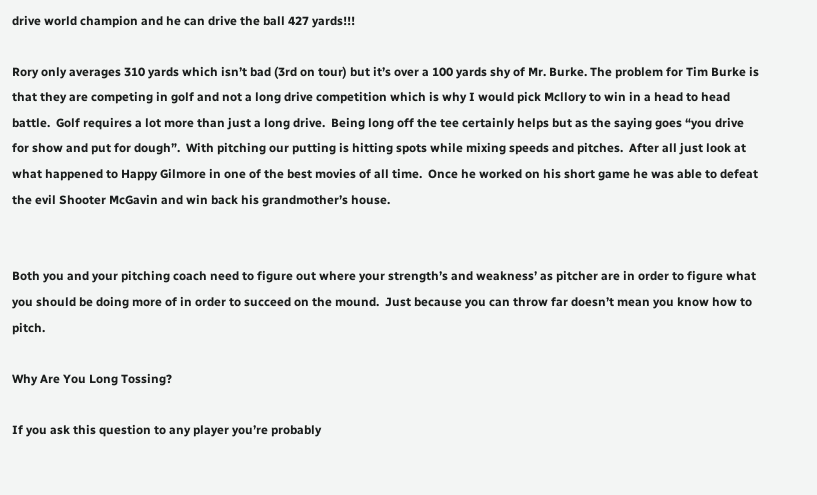drive world champion and he can drive the ball 427 yards!!!

Rory only averages 310 yards which isn’t bad (3rd on tour) but it’s over a 100 yards shy of Mr. Burke. The problem for Tim Burke is that they are competing in golf and not a long drive competition which is why I would pick Mcllory to win in a head to head battle.  Golf requires a lot more than just a long drive.  Being long off the tee certainly helps but as the saying goes “you drive for show and put for dough”.  With pitching our putting is hitting spots while mixing speeds and pitches.  After all just look at what happened to Happy Gilmore in one of the best movies of all time.  Once he worked on his short game he was able to defeat the evil Shooter McGavin and win back his grandmother’s house.


Both you and your pitching coach need to figure out where your strength’s and weakness’ as pitcher are in order to figure what you should be doing more of in order to succeed on the mound.  Just because you can throw far doesn’t mean you know how to pitch.

Why Are You Long Tossing?

If you ask this question to any player you’re probably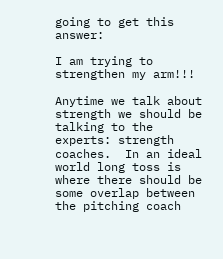going to get this answer:

I am trying to strengthen my arm!!!

Anytime we talk about strength we should be talking to the experts: strength coaches.  In an ideal world long toss is where there should be some overlap between the pitching coach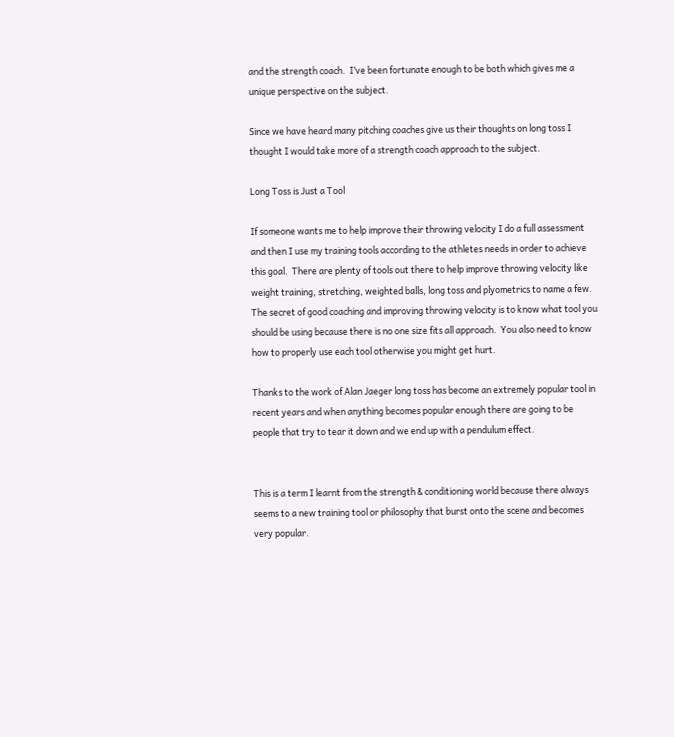and the strength coach.  I’ve been fortunate enough to be both which gives me a unique perspective on the subject.

Since we have heard many pitching coaches give us their thoughts on long toss I thought I would take more of a strength coach approach to the subject.

Long Toss is Just a Tool

If someone wants me to help improve their throwing velocity I do a full assessment and then I use my training tools according to the athletes needs in order to achieve this goal.  There are plenty of tools out there to help improve throwing velocity like weight training, stretching, weighted balls, long toss and plyometrics to name a few.  The secret of good coaching and improving throwing velocity is to know what tool you should be using because there is no one size fits all approach.  You also need to know how to properly use each tool otherwise you might get hurt.

Thanks to the work of Alan Jaeger long toss has become an extremely popular tool in recent years and when anything becomes popular enough there are going to be people that try to tear it down and we end up with a pendulum effect.


This is a term I learnt from the strength & conditioning world because there always seems to a new training tool or philosophy that burst onto the scene and becomes very popular.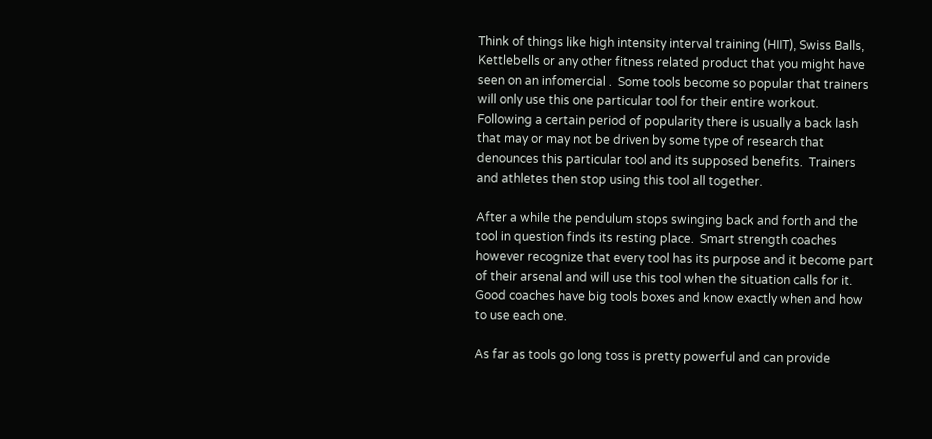Think of things like high intensity interval training (HIIT), Swiss Balls, Kettlebells or any other fitness related product that you might have seen on an infomercial .  Some tools become so popular that trainers will only use this one particular tool for their entire workout.  Following a certain period of popularity there is usually a back lash that may or may not be driven by some type of research that denounces this particular tool and its supposed benefits.  Trainers and athletes then stop using this tool all together.

After a while the pendulum stops swinging back and forth and the tool in question finds its resting place.  Smart strength coaches however recognize that every tool has its purpose and it become part of their arsenal and will use this tool when the situation calls for it.   Good coaches have big tools boxes and know exactly when and how to use each one.

As far as tools go long toss is pretty powerful and can provide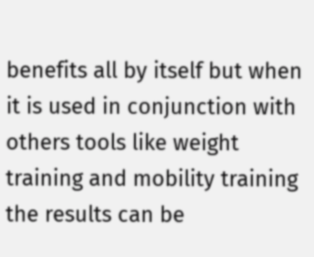benefits all by itself but when it is used in conjunction with others tools like weight training and mobility training the results can be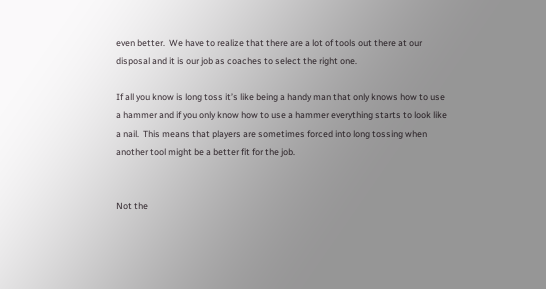even better.  We have to realize that there are a lot of tools out there at our disposal and it is our job as coaches to select the right one.

If all you know is long toss it’s like being a handy man that only knows how to use a hammer and if you only know how to use a hammer everything starts to look like a nail.  This means that players are sometimes forced into long tossing when another tool might be a better fit for the job.


Not the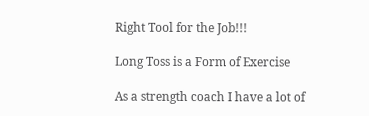Right Tool for the Job!!!

Long Toss is a Form of Exercise

As a strength coach I have a lot of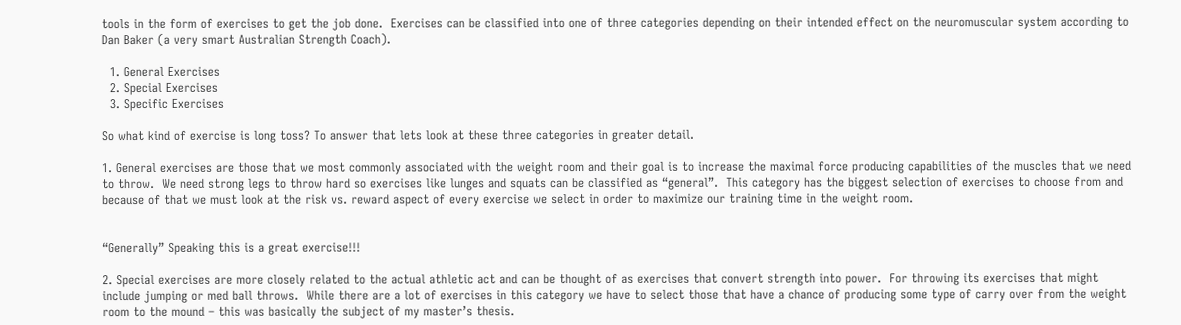tools in the form of exercises to get the job done.  Exercises can be classified into one of three categories depending on their intended effect on the neuromuscular system according to Dan Baker (a very smart Australian Strength Coach).

  1. General Exercises
  2. Special Exercises
  3. Specific Exercises

So what kind of exercise is long toss? To answer that lets look at these three categories in greater detail.

1. General exercises are those that we most commonly associated with the weight room and their goal is to increase the maximal force producing capabilities of the muscles that we need to throw.  We need strong legs to throw hard so exercises like lunges and squats can be classified as “general”.  This category has the biggest selection of exercises to choose from and because of that we must look at the risk vs. reward aspect of every exercise we select in order to maximize our training time in the weight room.


“Generally” Speaking this is a great exercise!!!

2. Special exercises are more closely related to the actual athletic act and can be thought of as exercises that convert strength into power.  For throwing its exercises that might include jumping or med ball throws.  While there are a lot of exercises in this category we have to select those that have a chance of producing some type of carry over from the weight room to the mound – this was basically the subject of my master’s thesis.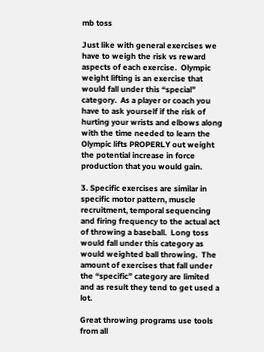mb toss

Just like with general exercises we have to weigh the risk vs reward aspects of each exercise.  Olympic weight lifting is an exercise that would fall under this “special” category.  As a player or coach you have to ask yourself if the risk of hurting your wrists and elbows along with the time needed to learn the Olympic lifts PROPERLY out weight the potential increase in force production that you would gain.

3. Specific exercises are similar in specific motor pattern, muscle recruitment, temporal sequencing and firing frequency to the actual act of throwing a baseball.  Long toss would fall under this category as would weighted ball throwing.  The amount of exercises that fall under the “specific” category are limited and as result they tend to get used a lot.

Great throwing programs use tools from all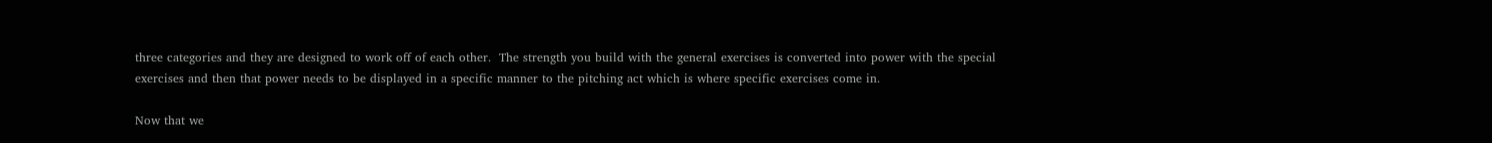three categories and they are designed to work off of each other.  The strength you build with the general exercises is converted into power with the special exercises and then that power needs to be displayed in a specific manner to the pitching act which is where specific exercises come in.

Now that we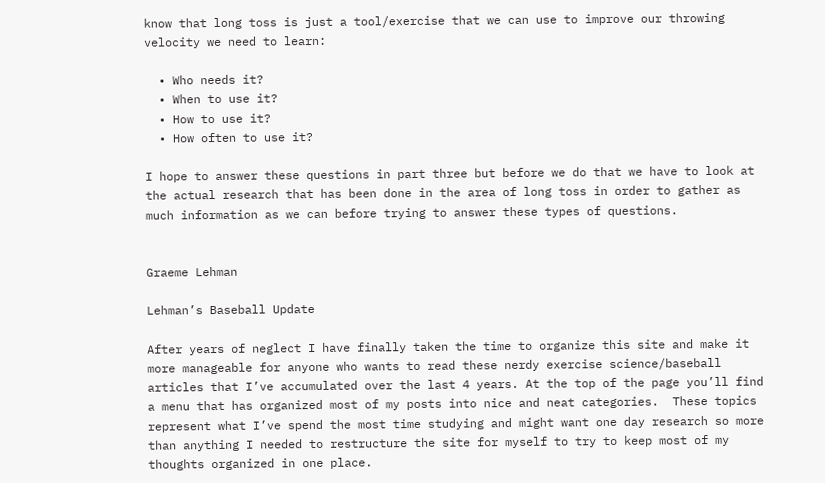know that long toss is just a tool/exercise that we can use to improve our throwing velocity we need to learn:

  • Who needs it?
  • When to use it?
  • How to use it?
  • How often to use it?

I hope to answer these questions in part three but before we do that we have to look at the actual research that has been done in the area of long toss in order to gather as much information as we can before trying to answer these types of questions.


Graeme Lehman

Lehman’s Baseball Update

After years of neglect I have finally taken the time to organize this site and make it more manageable for anyone who wants to read these nerdy exercise science/baseball articles that I’ve accumulated over the last 4 years. At the top of the page you’ll find a menu that has organized most of my posts into nice and neat categories.  These topics represent what I’ve spend the most time studying and might want one day research so more than anything I needed to restructure the site for myself to try to keep most of my thoughts organized in one place.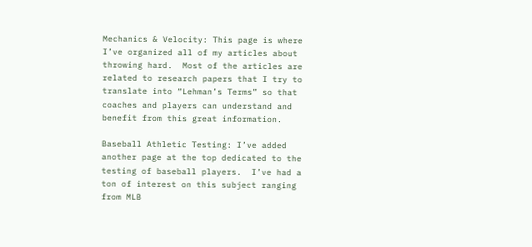Mechanics & Velocity: This page is where I’ve organized all of my articles about throwing hard.  Most of the articles are related to research papers that I try to translate into “Lehman’s Terms” so that coaches and players can understand and benefit from this great information.

Baseball Athletic Testing: I’ve added another page at the top dedicated to the testing of baseball players.  I’ve had a ton of interest on this subject ranging from MLB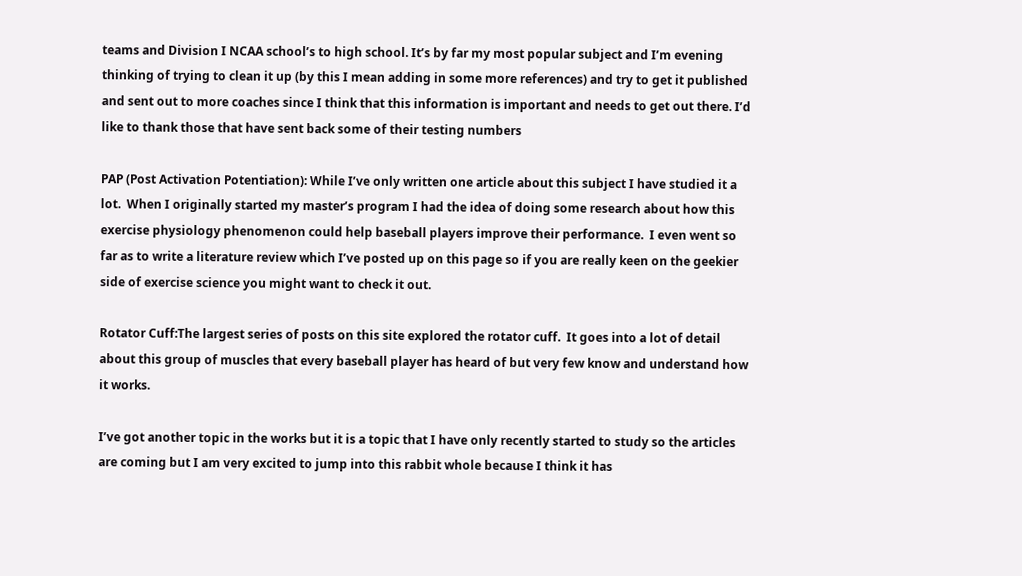teams and Division I NCAA school’s to high school. It’s by far my most popular subject and I’m evening thinking of trying to clean it up (by this I mean adding in some more references) and try to get it published and sent out to more coaches since I think that this information is important and needs to get out there. I’d like to thank those that have sent back some of their testing numbers

PAP (Post Activation Potentiation): While I’ve only written one article about this subject I have studied it a lot.  When I originally started my master’s program I had the idea of doing some research about how this exercise physiology phenomenon could help baseball players improve their performance.  I even went so far as to write a literature review which I’ve posted up on this page so if you are really keen on the geekier side of exercise science you might want to check it out.

Rotator Cuff:The largest series of posts on this site explored the rotator cuff.  It goes into a lot of detail about this group of muscles that every baseball player has heard of but very few know and understand how it works.

I’ve got another topic in the works but it is a topic that I have only recently started to study so the articles are coming but I am very excited to jump into this rabbit whole because I think it has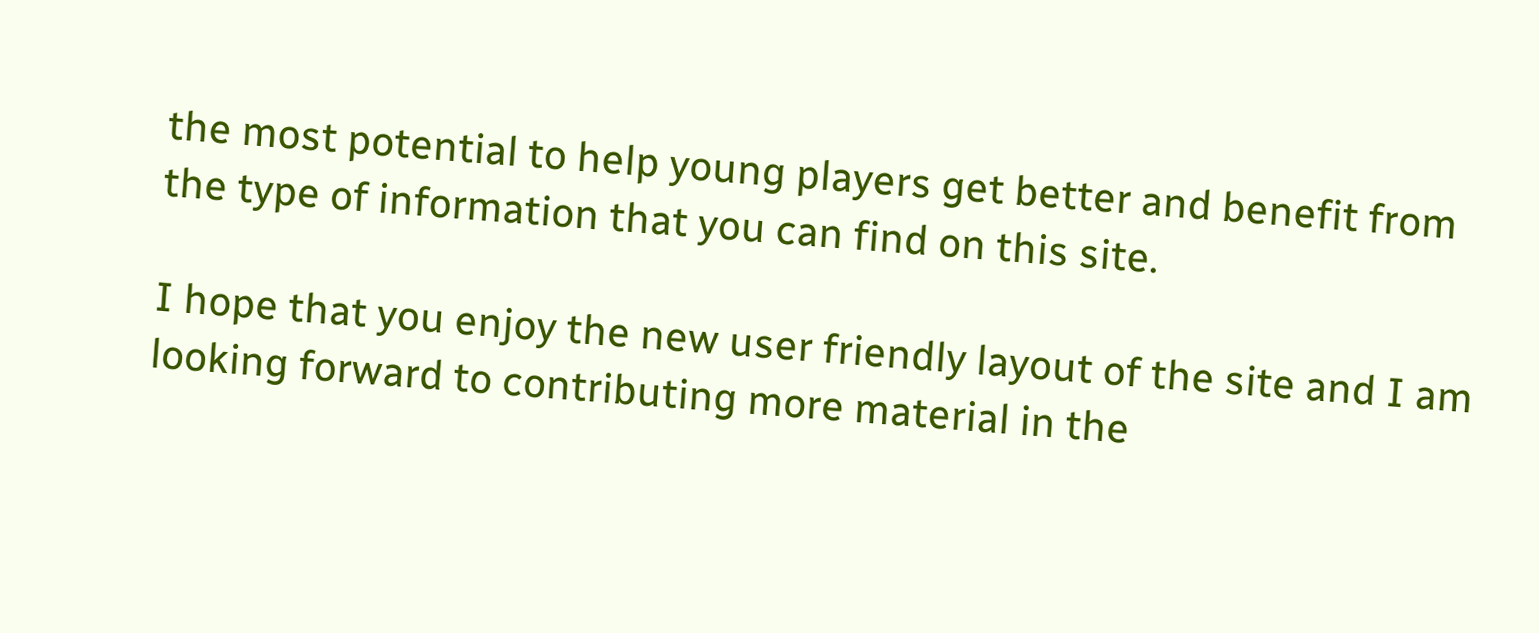the most potential to help young players get better and benefit from the type of information that you can find on this site.

I hope that you enjoy the new user friendly layout of the site and I am looking forward to contributing more material in the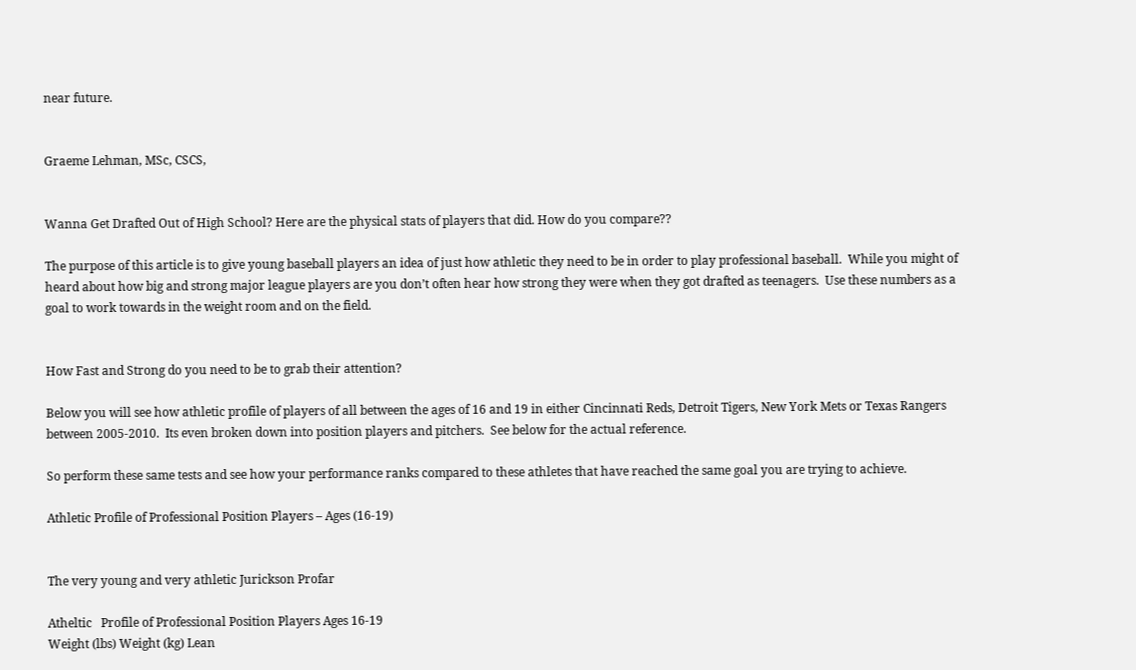near future.


Graeme Lehman, MSc, CSCS,


Wanna Get Drafted Out of High School? Here are the physical stats of players that did. How do you compare??

The purpose of this article is to give young baseball players an idea of just how athletic they need to be in order to play professional baseball.  While you might of heard about how big and strong major league players are you don’t often hear how strong they were when they got drafted as teenagers.  Use these numbers as a goal to work towards in the weight room and on the field.


How Fast and Strong do you need to be to grab their attention?

Below you will see how athletic profile of players of all between the ages of 16 and 19 in either Cincinnati Reds, Detroit Tigers, New York Mets or Texas Rangers between 2005-2010.  Its even broken down into position players and pitchers.  See below for the actual reference.

So perform these same tests and see how your performance ranks compared to these athletes that have reached the same goal you are trying to achieve.

Athletic Profile of Professional Position Players – Ages (16-19)


The very young and very athletic Jurickson Profar

Atheltic   Profile of Professional Position Players Ages 16-19
Weight (lbs) Weight (kg) Lean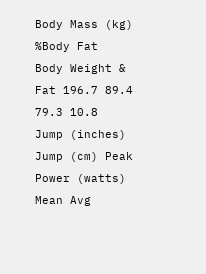Body Mass (kg) %Body Fat
Body Weight & Fat 196.7 89.4 79.3 10.8
Jump (inches) Jump (cm) Peak Power (watts) Mean Avg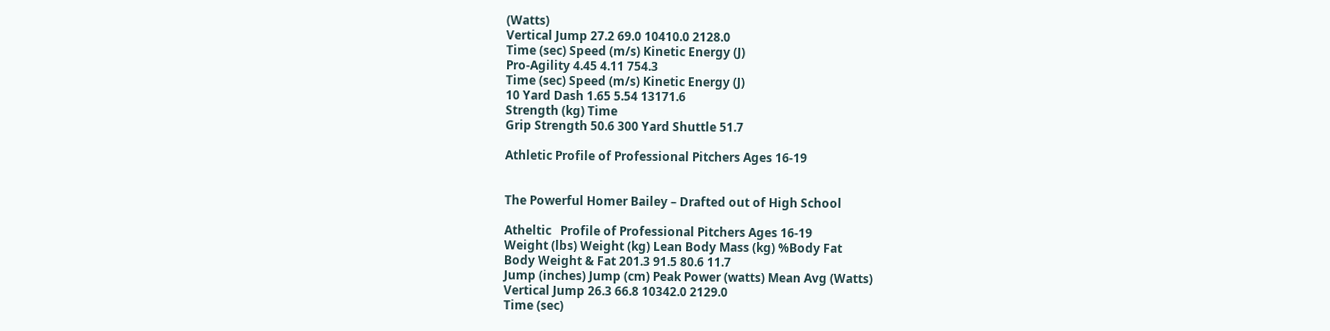(Watts)
Vertical Jump 27.2 69.0 10410.0 2128.0
Time (sec) Speed (m/s) Kinetic Energy (J)
Pro-Agility 4.45 4.11 754.3
Time (sec) Speed (m/s) Kinetic Energy (J)
10 Yard Dash 1.65 5.54 13171.6
Strength (kg) Time
Grip Strength 50.6 300 Yard Shuttle 51.7

Athletic Profile of Professional Pitchers Ages 16-19


The Powerful Homer Bailey – Drafted out of High School

Atheltic   Profile of Professional Pitchers Ages 16-19
Weight (lbs) Weight (kg) Lean Body Mass (kg) %Body Fat
Body Weight & Fat 201.3 91.5 80.6 11.7
Jump (inches) Jump (cm) Peak Power (watts) Mean Avg (Watts)
Vertical Jump 26.3 66.8 10342.0 2129.0
Time (sec)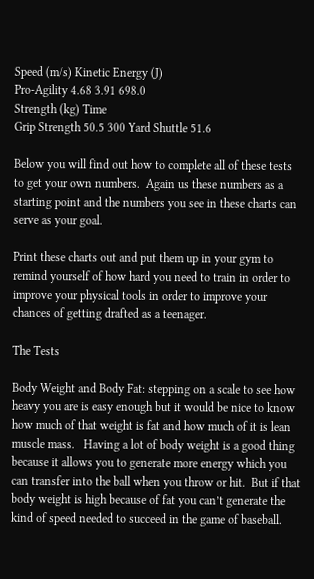Speed (m/s) Kinetic Energy (J)
Pro-Agility 4.68 3.91 698.0
Strength (kg) Time
Grip Strength 50.5 300 Yard Shuttle 51.6

Below you will find out how to complete all of these tests to get your own numbers.  Again us these numbers as a starting point and the numbers you see in these charts can serve as your goal.

Print these charts out and put them up in your gym to remind yourself of how hard you need to train in order to improve your physical tools in order to improve your chances of getting drafted as a teenager.

The Tests

Body Weight and Body Fat: stepping on a scale to see how heavy you are is easy enough but it would be nice to know how much of that weight is fat and how much of it is lean muscle mass.   Having a lot of body weight is a good thing because it allows you to generate more energy which you can transfer into the ball when you throw or hit.  But if that body weight is high because of fat you can’t generate the kind of speed needed to succeed in the game of baseball.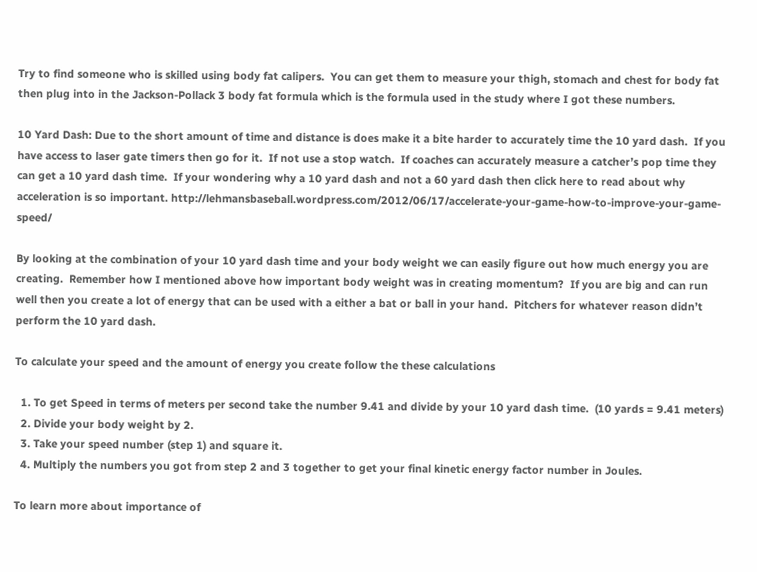Try to find someone who is skilled using body fat calipers.  You can get them to measure your thigh, stomach and chest for body fat then plug into in the Jackson-Pollack 3 body fat formula which is the formula used in the study where I got these numbers.

10 Yard Dash: Due to the short amount of time and distance is does make it a bite harder to accurately time the 10 yard dash.  If you have access to laser gate timers then go for it.  If not use a stop watch.  If coaches can accurately measure a catcher’s pop time they can get a 10 yard dash time.  If your wondering why a 10 yard dash and not a 60 yard dash then click here to read about why acceleration is so important. http://lehmansbaseball.wordpress.com/2012/06/17/accelerate-your-game-how-to-improve-your-game-speed/

By looking at the combination of your 10 yard dash time and your body weight we can easily figure out how much energy you are creating.  Remember how I mentioned above how important body weight was in creating momentum?  If you are big and can run well then you create a lot of energy that can be used with a either a bat or ball in your hand.  Pitchers for whatever reason didn’t perform the 10 yard dash.

To calculate your speed and the amount of energy you create follow the these calculations

  1. To get Speed in terms of meters per second take the number 9.41 and divide by your 10 yard dash time.  (10 yards = 9.41 meters)
  2. Divide your body weight by 2.
  3. Take your speed number (step 1) and square it.
  4. Multiply the numbers you got from step 2 and 3 together to get your final kinetic energy factor number in Joules.

To learn more about importance of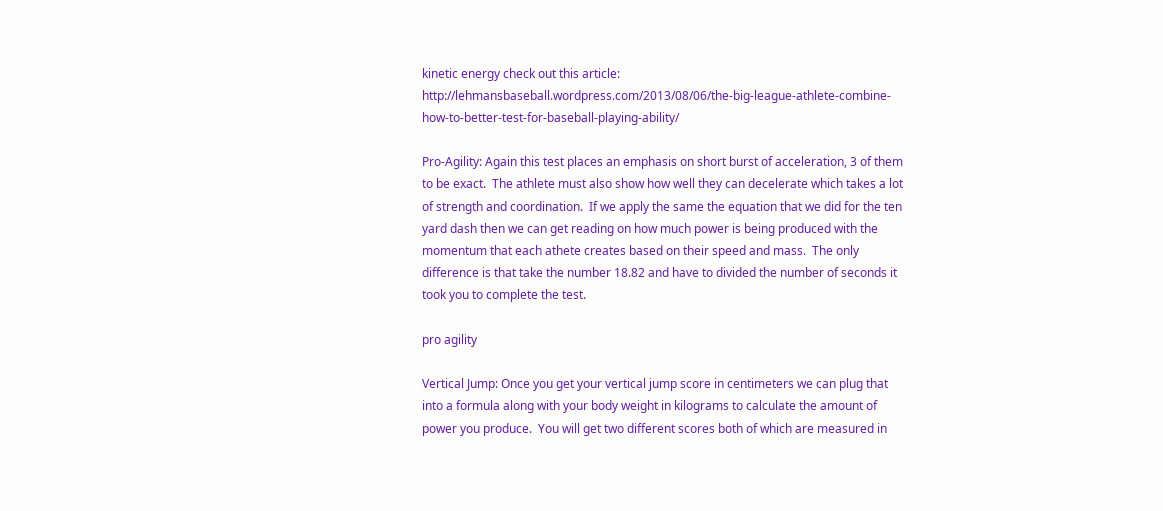kinetic energy check out this article: http://lehmansbaseball.wordpress.com/2013/08/06/the-big-league-athlete-combine-how-to-better-test-for-baseball-playing-ability/

Pro-Agility: Again this test places an emphasis on short burst of acceleration, 3 of them to be exact.  The athlete must also show how well they can decelerate which takes a lot of strength and coordination.  If we apply the same the equation that we did for the ten yard dash then we can get reading on how much power is being produced with the momentum that each athete creates based on their speed and mass.  The only difference is that take the number 18.82 and have to divided the number of seconds it took you to complete the test.

pro agility

Vertical Jump: Once you get your vertical jump score in centimeters we can plug that into a formula along with your body weight in kilograms to calculate the amount of power you produce.  You will get two different scores both of which are measured in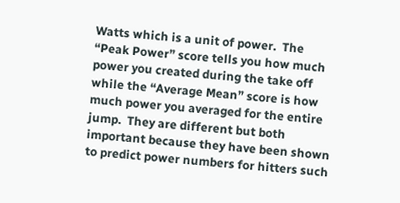Watts which is a unit of power.  The “Peak Power” score tells you how much power you created during the take off while the “Average Mean” score is how much power you averaged for the entire jump.  They are different but both important because they have been shown to predict power numbers for hitters such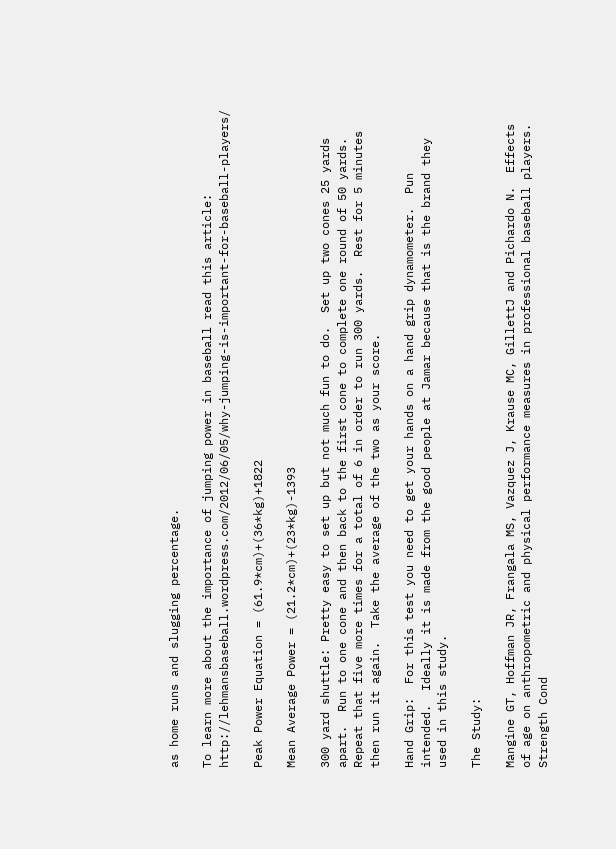as home runs and slugging percentage.

To learn more about the importance of jumping power in baseball read this article: http://lehmansbaseball.wordpress.com/2012/06/05/why-jumping-is-important-for-baseball-players/

Peak Power Equation = (61.9*cm)+(36*kg)+1822

Mean Average Power = (21.2*cm)+(23*kg)-1393

300 yard shuttle: Pretty easy to set up but not much fun to do.  Set up two cones 25 yards apart.  Run to one cone and then back to the first cone to complete one round of 50 yards.  Repeat that five more times for a total of 6 in order to run 300 yards.  Rest for 5 minutes then run it again.  Take the average of the two as your score.

Hand Grip:  For this test you need to get your hands on a hand grip dynamometer.  Pun intended.  Ideally it is made from the good people at Jamar because that is the brand they used in this study.

The Study:

Mangine GT, Hoffman JR, Frangala MS, Vazquez J, Krause MC, GillettJ and Pichardo N.  Effects of age on anthropometric and physical performance measures in professional baseball players.  Strength Cond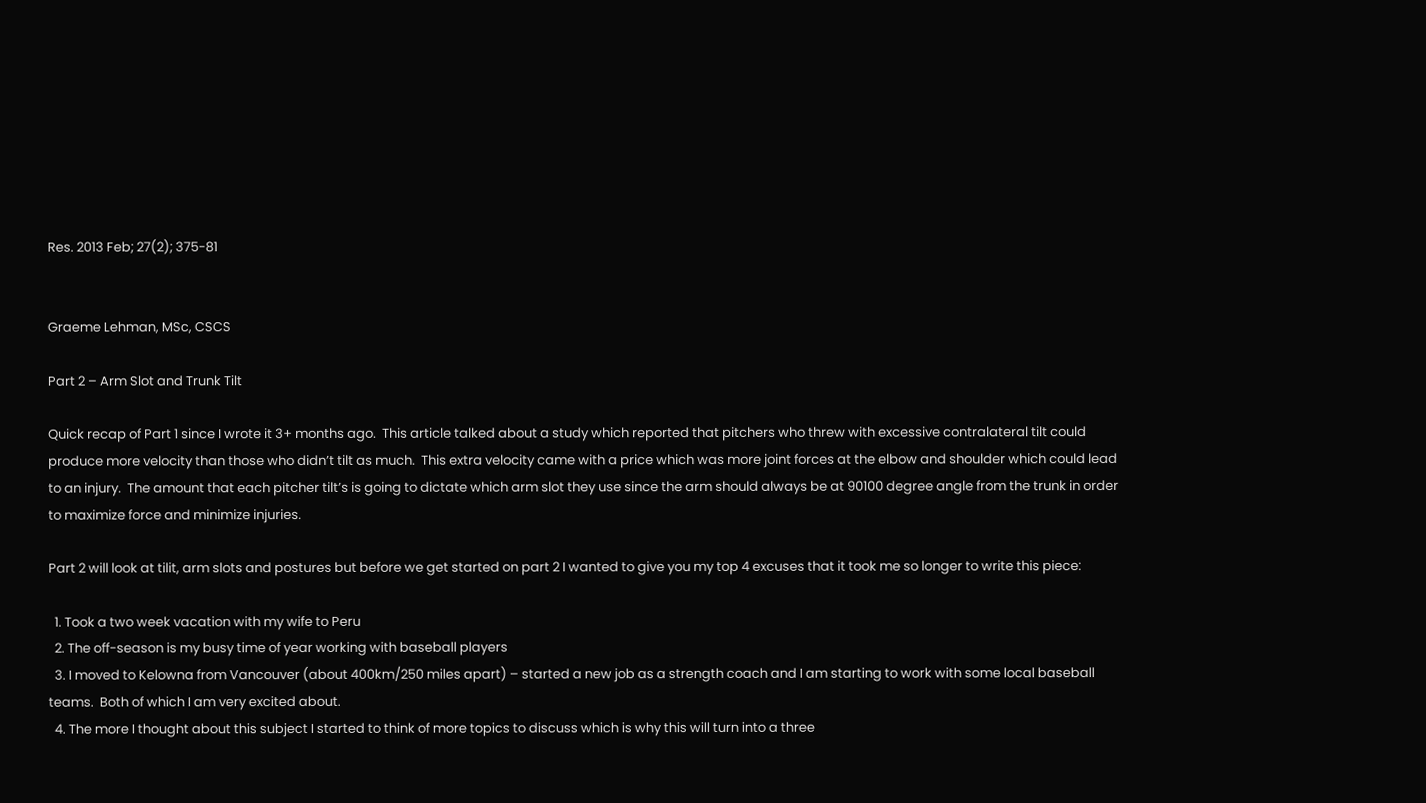Res. 2013 Feb; 27(2); 375-81


Graeme Lehman, MSc, CSCS

Part 2 – Arm Slot and Trunk Tilt

Quick recap of Part 1 since I wrote it 3+ months ago.  This article talked about a study which reported that pitchers who threw with excessive contralateral tilt could produce more velocity than those who didn’t tilt as much.  This extra velocity came with a price which was more joint forces at the elbow and shoulder which could lead to an injury.  The amount that each pitcher tilt’s is going to dictate which arm slot they use since the arm should always be at 90100 degree angle from the trunk in order to maximize force and minimize injuries.

Part 2 will look at tilit, arm slots and postures but before we get started on part 2 I wanted to give you my top 4 excuses that it took me so longer to write this piece:

  1. Took a two week vacation with my wife to Peru
  2. The off-season is my busy time of year working with baseball players
  3. I moved to Kelowna from Vancouver (about 400km/250 miles apart) – started a new job as a strength coach and I am starting to work with some local baseball teams.  Both of which I am very excited about.
  4. The more I thought about this subject I started to think of more topics to discuss which is why this will turn into a three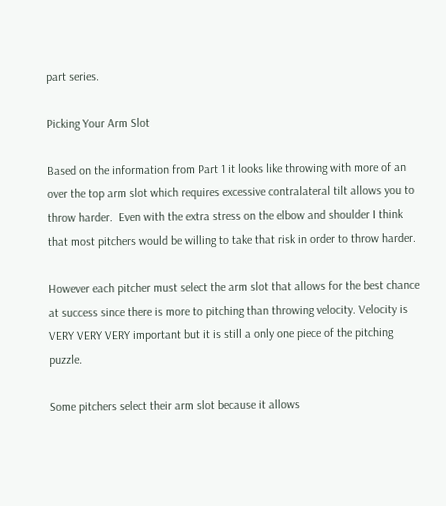part series.

Picking Your Arm Slot

Based on the information from Part 1 it looks like throwing with more of an over the top arm slot which requires excessive contralateral tilt allows you to throw harder.  Even with the extra stress on the elbow and shoulder I think that most pitchers would be willing to take that risk in order to throw harder.

However each pitcher must select the arm slot that allows for the best chance at success since there is more to pitching than throwing velocity. Velocity is VERY VERY VERY important but it is still a only one piece of the pitching puzzle.

Some pitchers select their arm slot because it allows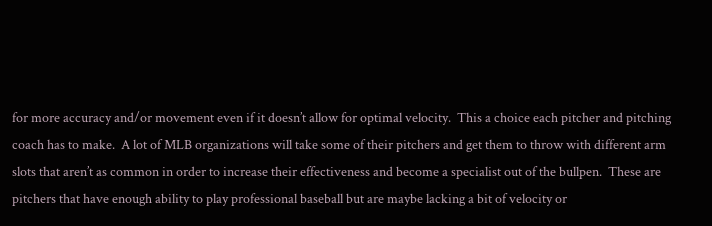for more accuracy and/or movement even if it doesn’t allow for optimal velocity.  This a choice each pitcher and pitching coach has to make.  A lot of MLB organizations will take some of their pitchers and get them to throw with different arm slots that aren’t as common in order to increase their effectiveness and become a specialist out of the bullpen.  These are pitchers that have enough ability to play professional baseball but are maybe lacking a bit of velocity or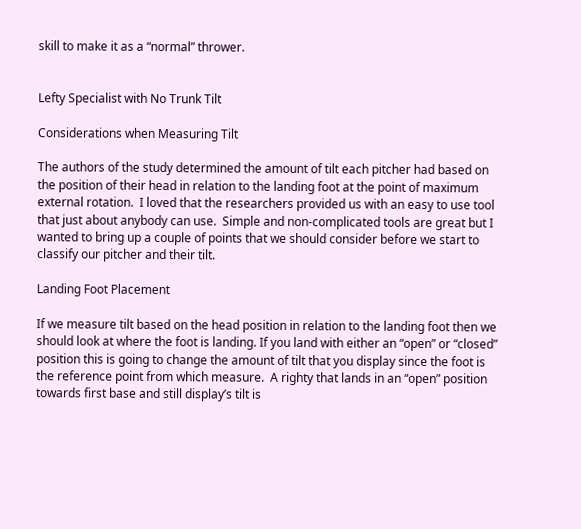skill to make it as a “normal” thrower.


Lefty Specialist with No Trunk Tilt

Considerations when Measuring Tilt

The authors of the study determined the amount of tilt each pitcher had based on the position of their head in relation to the landing foot at the point of maximum external rotation.  I loved that the researchers provided us with an easy to use tool that just about anybody can use.  Simple and non-complicated tools are great but I wanted to bring up a couple of points that we should consider before we start to classify our pitcher and their tilt.

Landing Foot Placement

If we measure tilt based on the head position in relation to the landing foot then we should look at where the foot is landing. If you land with either an “open” or “closed” position this is going to change the amount of tilt that you display since the foot is the reference point from which measure.  A righty that lands in an “open” position towards first base and still display’s tilt is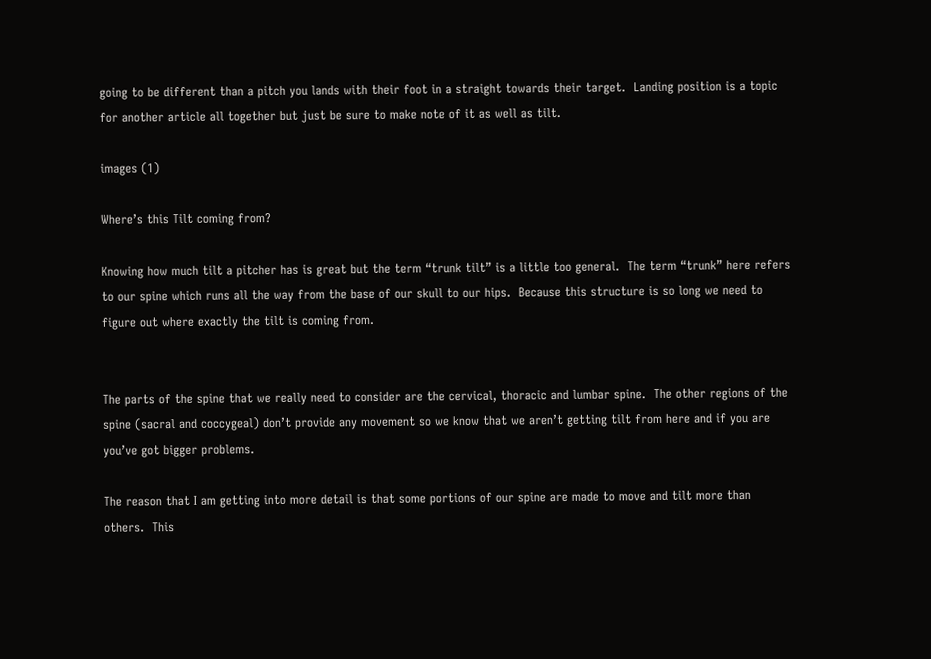going to be different than a pitch you lands with their foot in a straight towards their target.  Landing position is a topic for another article all together but just be sure to make note of it as well as tilt.

images (1)

Where’s this Tilt coming from?

Knowing how much tilt a pitcher has is great but the term “trunk tilt” is a little too general.  The term “trunk” here refers to our spine which runs all the way from the base of our skull to our hips.  Because this structure is so long we need to figure out where exactly the tilt is coming from.


The parts of the spine that we really need to consider are the cervical, thoracic and lumbar spine.  The other regions of the spine (sacral and coccygeal) don’t provide any movement so we know that we aren’t getting tilt from here and if you are you’ve got bigger problems.

The reason that I am getting into more detail is that some portions of our spine are made to move and tilt more than others.  This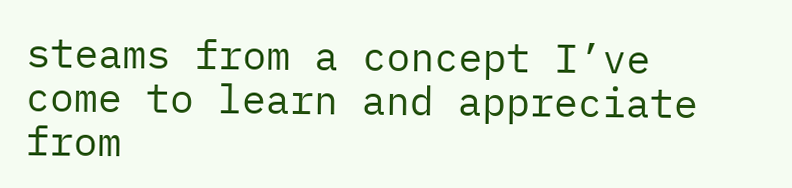steams from a concept I’ve come to learn and appreciate from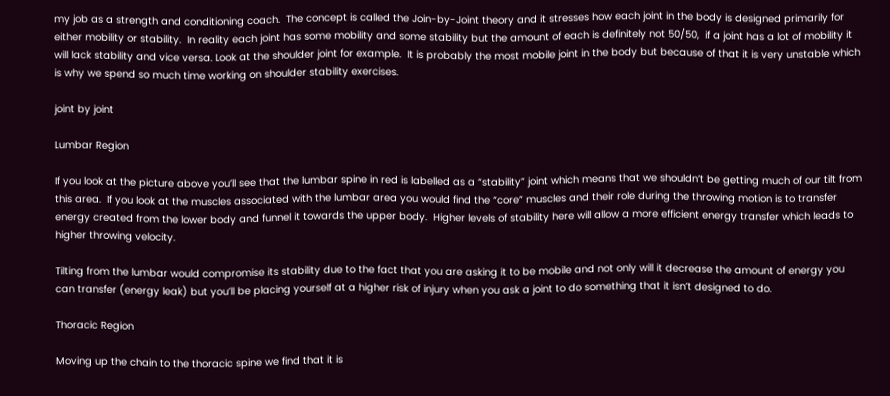my job as a strength and conditioning coach.  The concept is called the Join-by-Joint theory and it stresses how each joint in the body is designed primarily for either mobility or stability.  In reality each joint has some mobility and some stability but the amount of each is definitely not 50/50,  if a joint has a lot of mobility it will lack stability and vice versa. Look at the shoulder joint for example.  It is probably the most mobile joint in the body but because of that it is very unstable which is why we spend so much time working on shoulder stability exercises.

joint by joint

Lumbar Region

If you look at the picture above you’ll see that the lumbar spine in red is labelled as a “stability” joint which means that we shouldn’t be getting much of our tilt from this area.  If you look at the muscles associated with the lumbar area you would find the “core” muscles and their role during the throwing motion is to transfer energy created from the lower body and funnel it towards the upper body.  Higher levels of stability here will allow a more efficient energy transfer which leads to higher throwing velocity.

Tilting from the lumbar would compromise its stability due to the fact that you are asking it to be mobile and not only will it decrease the amount of energy you can transfer (energy leak) but you’ll be placing yourself at a higher risk of injury when you ask a joint to do something that it isn’t designed to do.

Thoracic Region

Moving up the chain to the thoracic spine we find that it is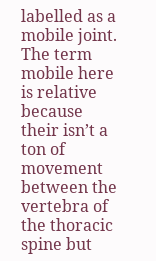labelled as a mobile joint.  The term mobile here is relative because their isn’t a ton of movement between the vertebra of the thoracic spine but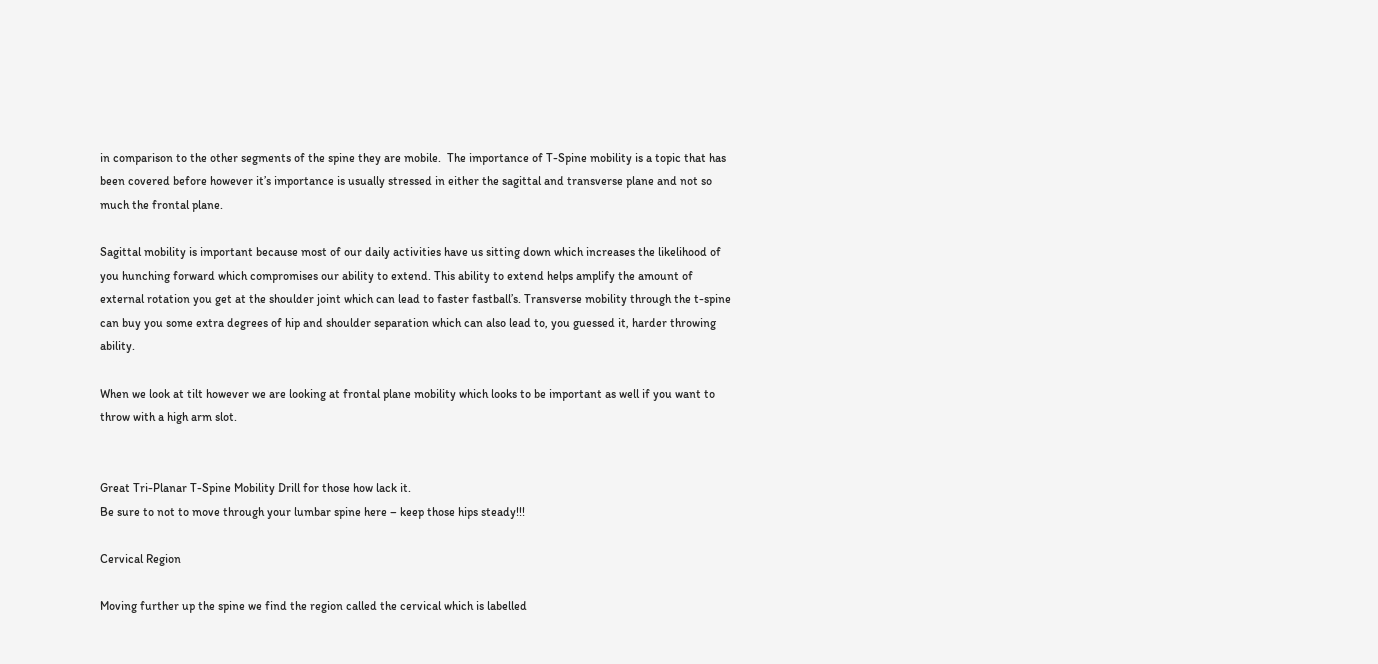in comparison to the other segments of the spine they are mobile.  The importance of T-Spine mobility is a topic that has been covered before however it’s importance is usually stressed in either the sagittal and transverse plane and not so much the frontal plane.

Sagittal mobility is important because most of our daily activities have us sitting down which increases the likelihood of you hunching forward which compromises our ability to extend. This ability to extend helps amplify the amount of external rotation you get at the shoulder joint which can lead to faster fastball’s. Transverse mobility through the t-spine can buy you some extra degrees of hip and shoulder separation which can also lead to, you guessed it, harder throwing ability.

When we look at tilt however we are looking at frontal plane mobility which looks to be important as well if you want to throw with a high arm slot.


Great Tri-Planar T-Spine Mobility Drill for those how lack it.
Be sure to not to move through your lumbar spine here – keep those hips steady!!!

Cervical Region

Moving further up the spine we find the region called the cervical which is labelled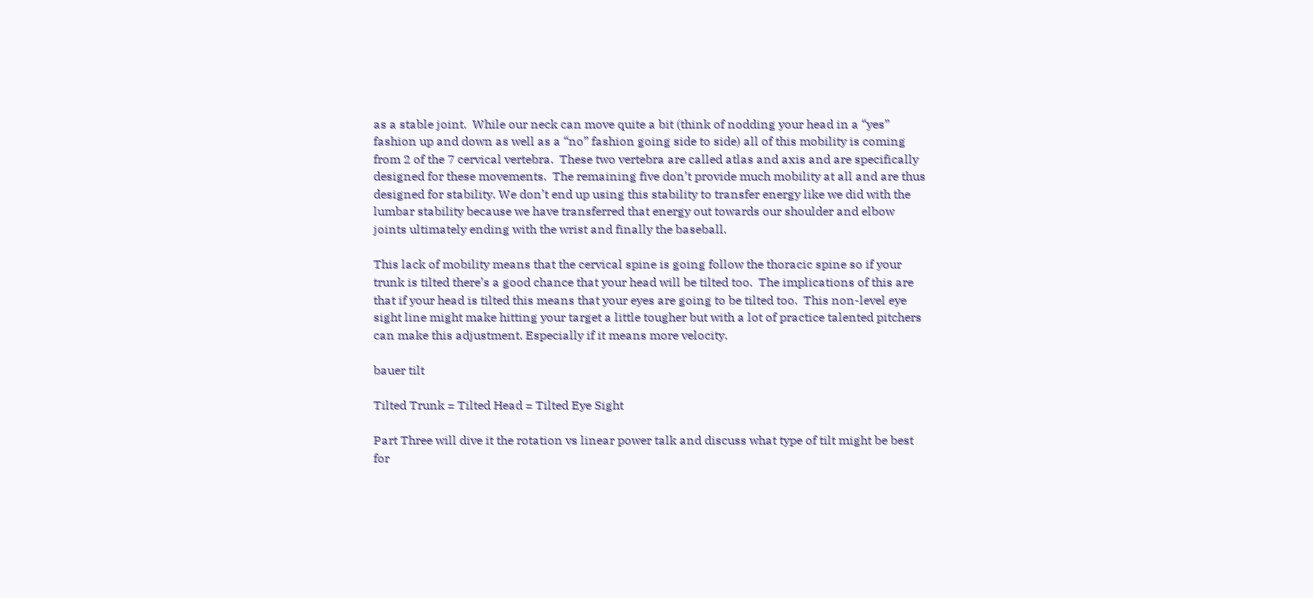as a stable joint.  While our neck can move quite a bit (think of nodding your head in a “yes” fashion up and down as well as a “no” fashion going side to side) all of this mobility is coming from 2 of the 7 cervical vertebra.  These two vertebra are called atlas and axis and are specifically designed for these movements.  The remaining five don’t provide much mobility at all and are thus designed for stability. We don’t end up using this stability to transfer energy like we did with the lumbar stability because we have transferred that energy out towards our shoulder and elbow joints ultimately ending with the wrist and finally the baseball.

This lack of mobility means that the cervical spine is going follow the thoracic spine so if your trunk is tilted there’s a good chance that your head will be tilted too.  The implications of this are that if your head is tilted this means that your eyes are going to be tilted too.  This non-level eye sight line might make hitting your target a little tougher but with a lot of practice talented pitchers can make this adjustment. Especially if it means more velocity.

bauer tilt

Tilted Trunk = Tilted Head = Tilted Eye Sight

Part Three will dive it the rotation vs linear power talk and discuss what type of tilt might be best for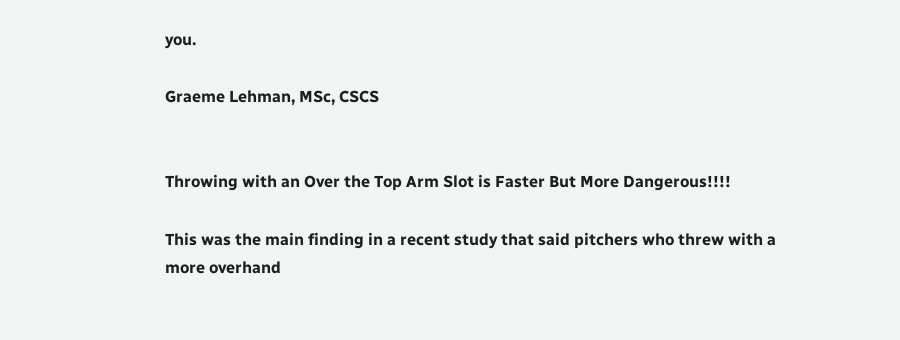you.

Graeme Lehman, MSc, CSCS


Throwing with an Over the Top Arm Slot is Faster But More Dangerous!!!!

This was the main finding in a recent study that said pitchers who threw with a more overhand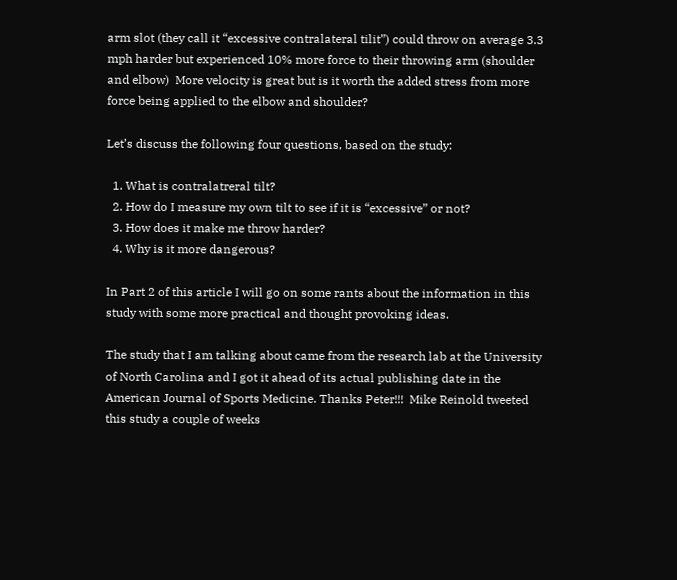arm slot (they call it “excessive contralateral tilit”) could throw on average 3.3 mph harder but experienced 10% more force to their throwing arm (shoulder and elbow)  More velocity is great but is it worth the added stress from more force being applied to the elbow and shoulder?

Let’s discuss the following four questions, based on the study:

  1. What is contralatreral tilt?
  2. How do I measure my own tilt to see if it is “excessive” or not?
  3. How does it make me throw harder?
  4. Why is it more dangerous?

In Part 2 of this article I will go on some rants about the information in this study with some more practical and thought provoking ideas.

The study that I am talking about came from the research lab at the University of North Carolina and I got it ahead of its actual publishing date in the American Journal of Sports Medicine. Thanks Peter!!!  Mike Reinold tweeted this study a couple of weeks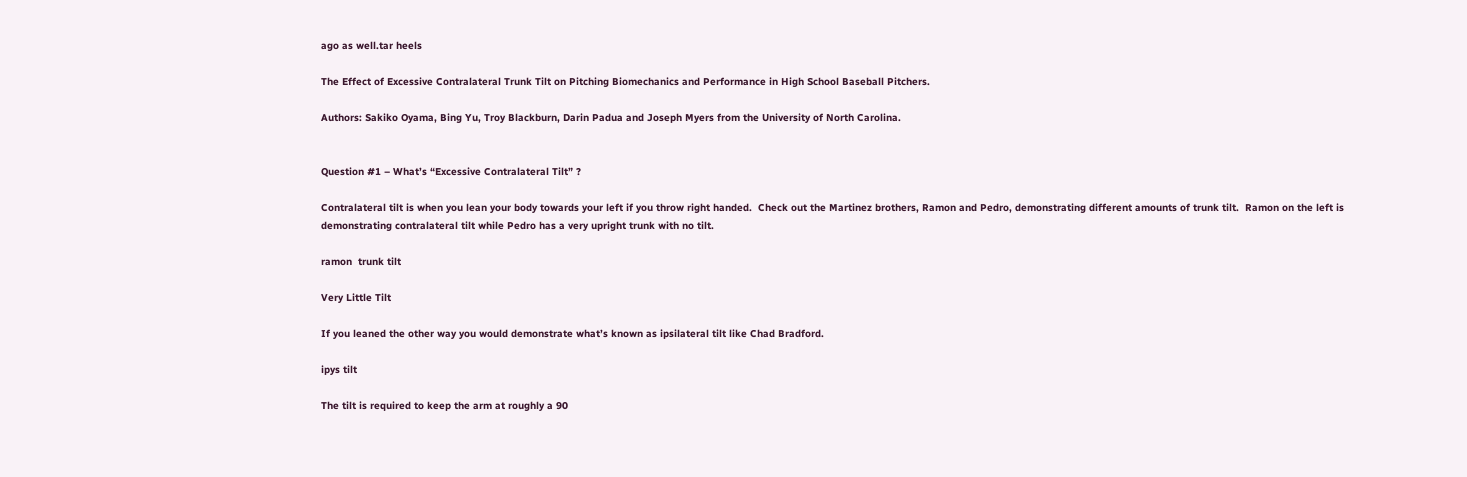ago as well.tar heels

The Effect of Excessive Contralateral Trunk Tilt on Pitching Biomechanics and Performance in High School Baseball Pitchers.

Authors: Sakiko Oyama, Bing Yu, Troy Blackburn, Darin Padua and Joseph Myers from the University of North Carolina.


Question #1 – What’s “Excessive Contralateral Tilt” ?

Contralateral tilt is when you lean your body towards your left if you throw right handed.  Check out the Martinez brothers, Ramon and Pedro, demonstrating different amounts of trunk tilt.  Ramon on the left is demonstrating contralateral tilt while Pedro has a very upright trunk with no tilt.

ramon  trunk tilt

Very Little Tilt

If you leaned the other way you would demonstrate what’s known as ipsilateral tilt like Chad Bradford.

ipys tilt

The tilt is required to keep the arm at roughly a 90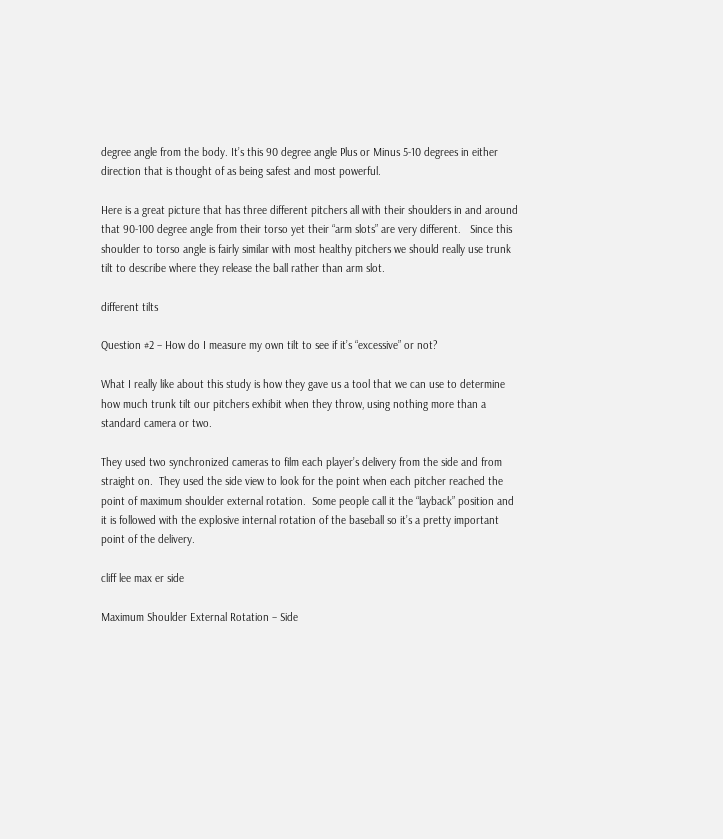degree angle from the body. It’s this 90 degree angle Plus or Minus 5-10 degrees in either direction that is thought of as being safest and most powerful.

Here is a great picture that has three different pitchers all with their shoulders in and around that 90-100 degree angle from their torso yet their “arm slots” are very different.   Since this shoulder to torso angle is fairly similar with most healthy pitchers we should really use trunk tilt to describe where they release the ball rather than arm slot.

different tilts

Question #2 – How do I measure my own tilt to see if it’s “excessive” or not?

What I really like about this study is how they gave us a tool that we can use to determine how much trunk tilt our pitchers exhibit when they throw, using nothing more than a standard camera or two.

They used two synchronized cameras to film each player’s delivery from the side and from straight on.  They used the side view to look for the point when each pitcher reached the point of maximum shoulder external rotation.  Some people call it the “layback” position and it is followed with the explosive internal rotation of the baseball so it’s a pretty important point of the delivery.

cliff lee max er side

Maximum Shoulder External Rotation – Side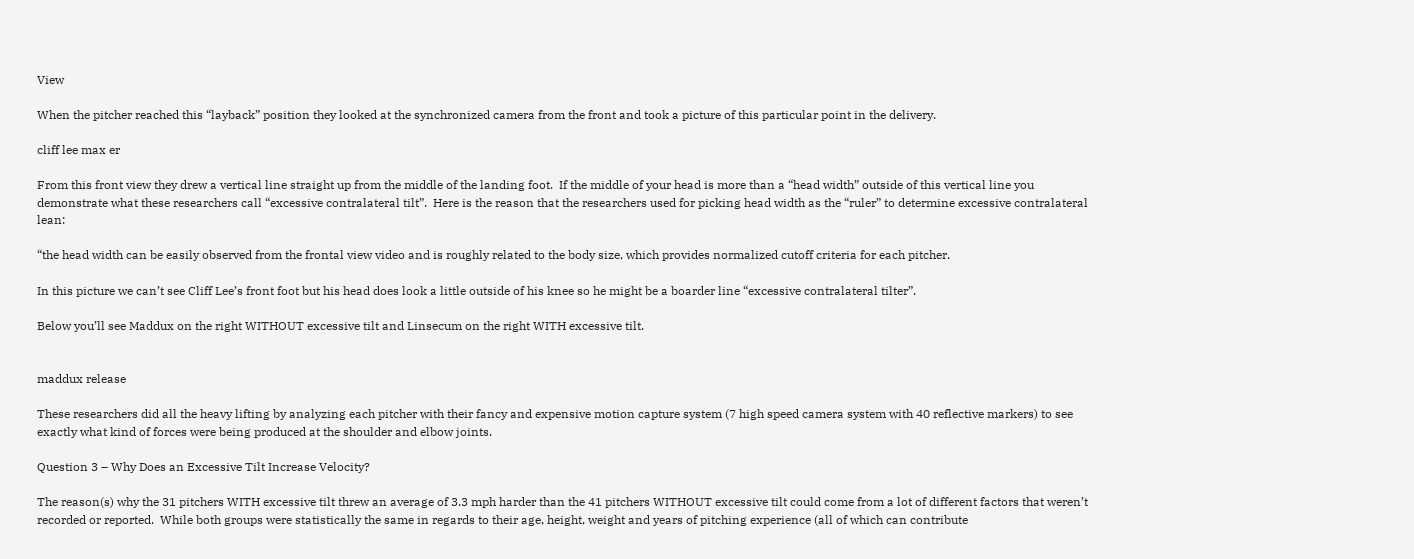View

When the pitcher reached this “layback” position they looked at the synchronized camera from the front and took a picture of this particular point in the delivery.

cliff lee max er

From this front view they drew a vertical line straight up from the middle of the landing foot.  If the middle of your head is more than a “head width” outside of this vertical line you demonstrate what these researchers call “excessive contralateral tilt”.  Here is the reason that the researchers used for picking head width as the “ruler” to determine excessive contralateral lean:

“the head width can be easily observed from the frontal view video and is roughly related to the body size, which provides normalized cutoff criteria for each pitcher.

In this picture we can’t see Cliff Lee’s front foot but his head does look a little outside of his knee so he might be a boarder line “excessive contralateral tilter”.

Below you’ll see Maddux on the right WITHOUT excessive tilt and Linsecum on the right WITH excessive tilt.


maddux release

These researchers did all the heavy lifting by analyzing each pitcher with their fancy and expensive motion capture system (7 high speed camera system with 40 reflective markers) to see exactly what kind of forces were being produced at the shoulder and elbow joints.

Question 3 – Why Does an Excessive Tilt Increase Velocity?

The reason(s) why the 31 pitchers WITH excessive tilt threw an average of 3.3 mph harder than the 41 pitchers WITHOUT excessive tilt could come from a lot of different factors that weren’t recorded or reported.  While both groups were statistically the same in regards to their age, height, weight and years of pitching experience (all of which can contribute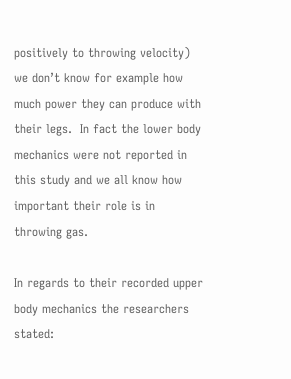positively to throwing velocity) we don’t know for example how much power they can produce with their legs.  In fact the lower body mechanics were not reported in this study and we all know how important their role is in throwing gas.

In regards to their recorded upper body mechanics the researchers stated: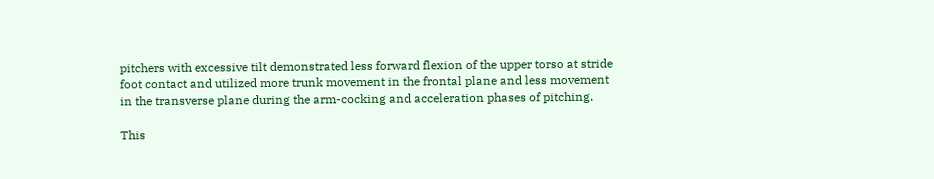pitchers with excessive tilt demonstrated less forward flexion of the upper torso at stride foot contact and utilized more trunk movement in the frontal plane and less movement in the transverse plane during the arm-cocking and acceleration phases of pitching.

This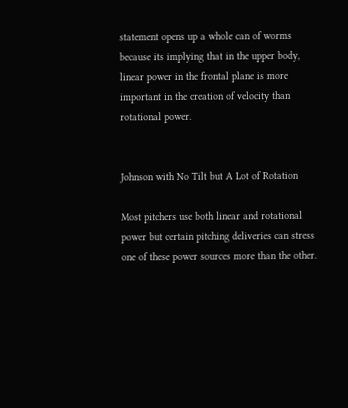statement opens up a whole can of worms because its implying that in the upper body, linear power in the frontal plane is more important in the creation of velocity than rotational power.


Johnson with No Tilt but A Lot of Rotation

Most pitchers use both linear and rotational power but certain pitching deliveries can stress one of these power sources more than the other.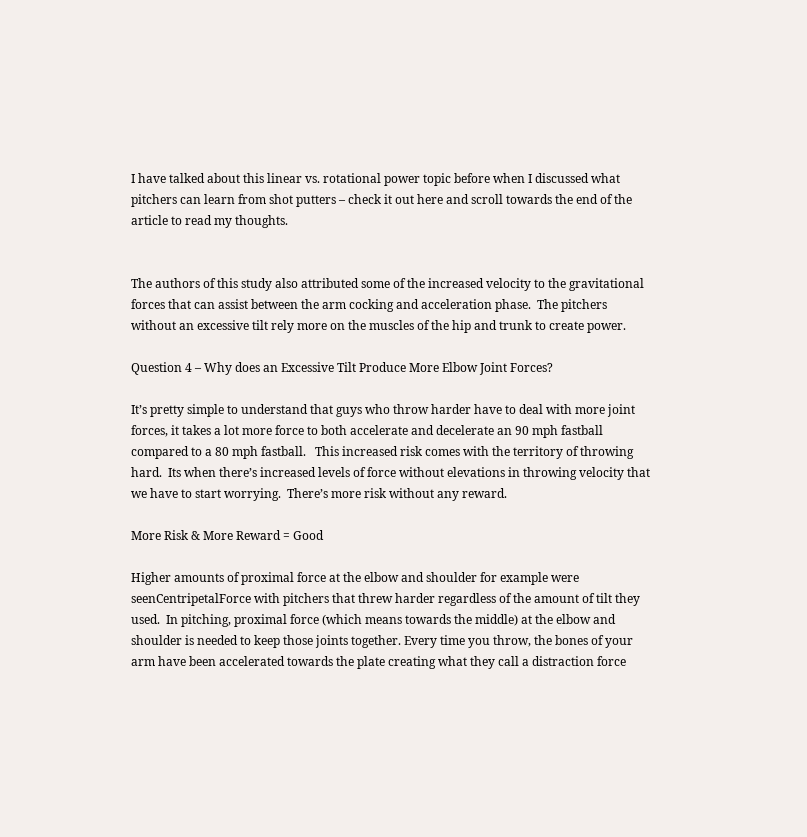I have talked about this linear vs. rotational power topic before when I discussed what pitchers can learn from shot putters – check it out here and scroll towards the end of the article to read my thoughts.


The authors of this study also attributed some of the increased velocity to the gravitational forces that can assist between the arm cocking and acceleration phase.  The pitchers without an excessive tilt rely more on the muscles of the hip and trunk to create power.

Question 4 – Why does an Excessive Tilt Produce More Elbow Joint Forces?

It’s pretty simple to understand that guys who throw harder have to deal with more joint forces, it takes a lot more force to both accelerate and decelerate an 90 mph fastball compared to a 80 mph fastball.   This increased risk comes with the territory of throwing hard.  Its when there’s increased levels of force without elevations in throwing velocity that we have to start worrying.  There’s more risk without any reward.

More Risk & More Reward = Good

Higher amounts of proximal force at the elbow and shoulder for example were seenCentripetalForce with pitchers that threw harder regardless of the amount of tilt they used.  In pitching, proximal force (which means towards the middle) at the elbow and shoulder is needed to keep those joints together. Every time you throw, the bones of your arm have been accelerated towards the plate creating what they call a distraction force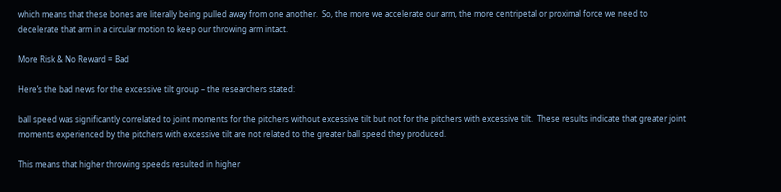which means that these bones are literally being pulled away from one another.  So, the more we accelerate our arm, the more centripetal or proximal force we need to decelerate that arm in a circular motion to keep our throwing arm intact.

More Risk & No Reward = Bad

Here’s the bad news for the excessive tilt group – the researchers stated:

ball speed was significantly correlated to joint moments for the pitchers without excessive tilt but not for the pitchers with excessive tilt.  These results indicate that greater joint moments experienced by the pitchers with excessive tilt are not related to the greater ball speed they produced.

This means that higher throwing speeds resulted in higher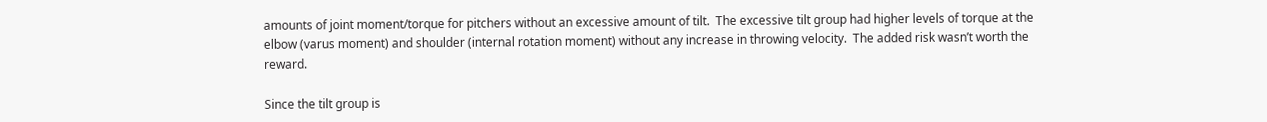amounts of joint moment/torque for pitchers without an excessive amount of tilt.  The excessive tilt group had higher levels of torque at the elbow (varus moment) and shoulder (internal rotation moment) without any increase in throwing velocity.  The added risk wasn’t worth the reward.

Since the tilt group is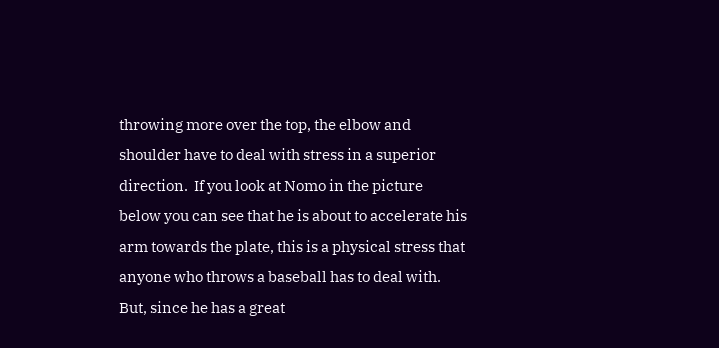throwing more over the top, the elbow and shoulder have to deal with stress in a superior direction.  If you look at Nomo in the picture below you can see that he is about to accelerate his arm towards the plate, this is a physical stress that anyone who throws a baseball has to deal with.  But, since he has a great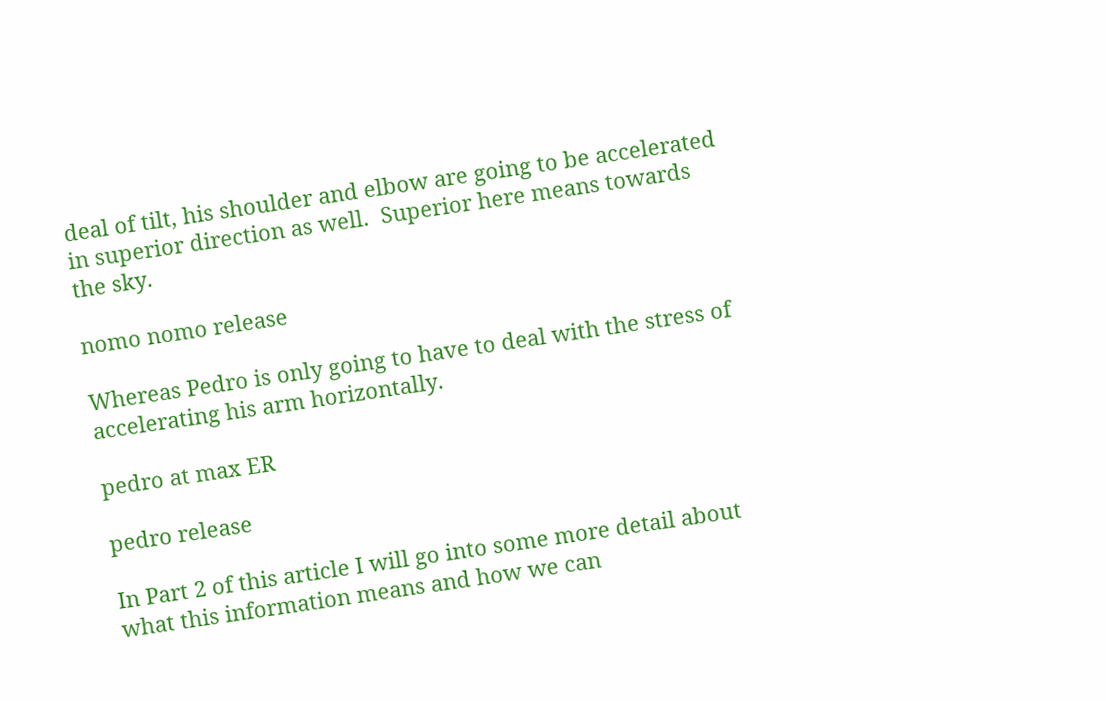deal of tilt, his shoulder and elbow are going to be accelerated in superior direction as well.  Superior here means towards the sky.

nomo nomo release

Whereas Pedro is only going to have to deal with the stress of accelerating his arm horizontally.

pedro at max ER

pedro release

In Part 2 of this article I will go into some more detail about what this information means and how we can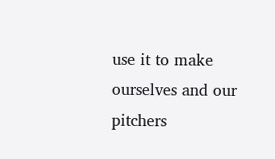use it to make ourselves and our pitchers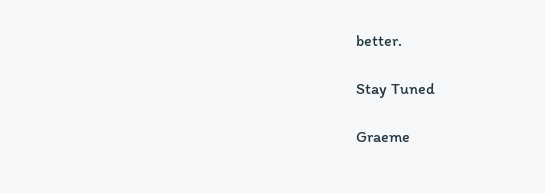better.

Stay Tuned

Graeme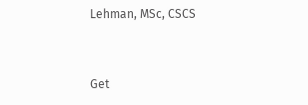Lehman, MSc, CSCS


Get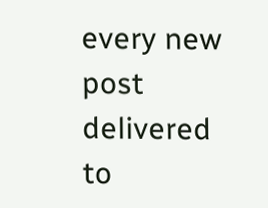every new post delivered to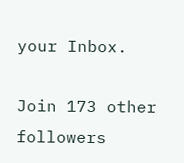your Inbox.

Join 173 other followers